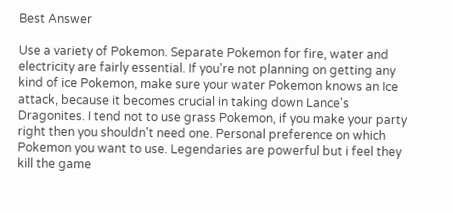Best Answer

Use a variety of Pokemon. Separate Pokemon for fire, water and electricity are fairly essential. If you're not planning on getting any kind of ice Pokemon, make sure your water Pokemon knows an Ice attack, because it becomes crucial in taking down Lance's Dragonites. I tend not to use grass Pokemon, if you make your party right then you shouldn't need one. Personal preference on which Pokemon you want to use. Legendaries are powerful but i feel they kill the game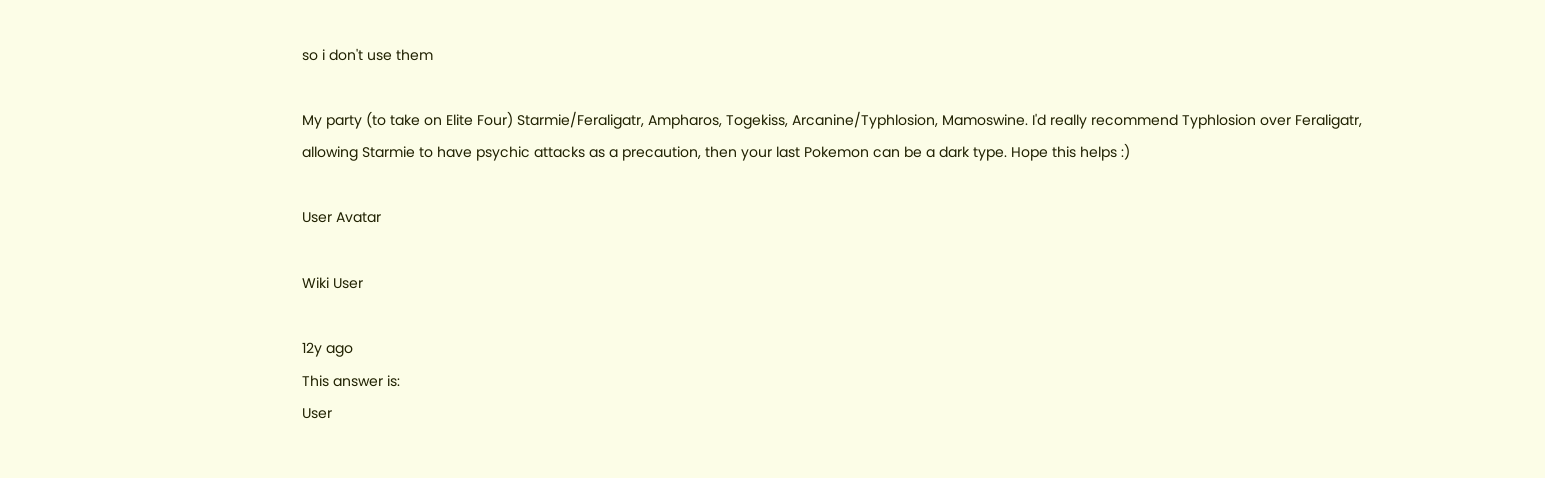so i don't use them

My party (to take on Elite Four) Starmie/Feraligatr, Ampharos, Togekiss, Arcanine/Typhlosion, Mamoswine. I'd really recommend Typhlosion over Feraligatr, allowing Starmie to have psychic attacks as a precaution, then your last Pokemon can be a dark type. Hope this helps :)

User Avatar

Wiki User

12y ago
This answer is:
User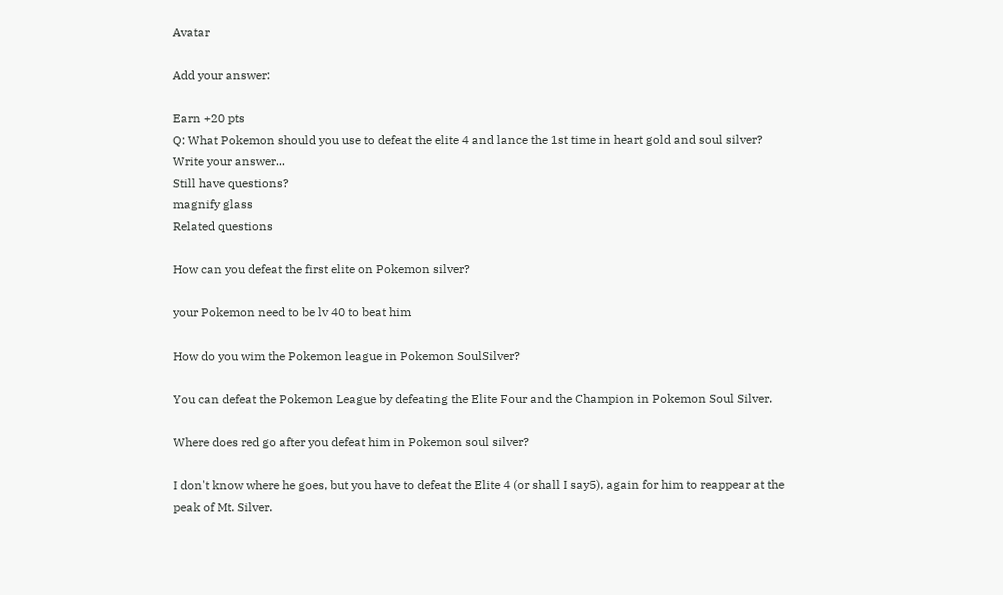Avatar

Add your answer:

Earn +20 pts
Q: What Pokemon should you use to defeat the elite 4 and lance the 1st time in heart gold and soul silver?
Write your answer...
Still have questions?
magnify glass
Related questions

How can you defeat the first elite on Pokemon silver?

your Pokemon need to be lv 40 to beat him

How do you wim the Pokemon league in Pokemon SoulSilver?

You can defeat the Pokemon League by defeating the Elite Four and the Champion in Pokemon Soul Silver.

Where does red go after you defeat him in Pokemon soul silver?

I don't know where he goes, but you have to defeat the Elite 4 (or shall I say5), again for him to reappear at the peak of Mt. Silver.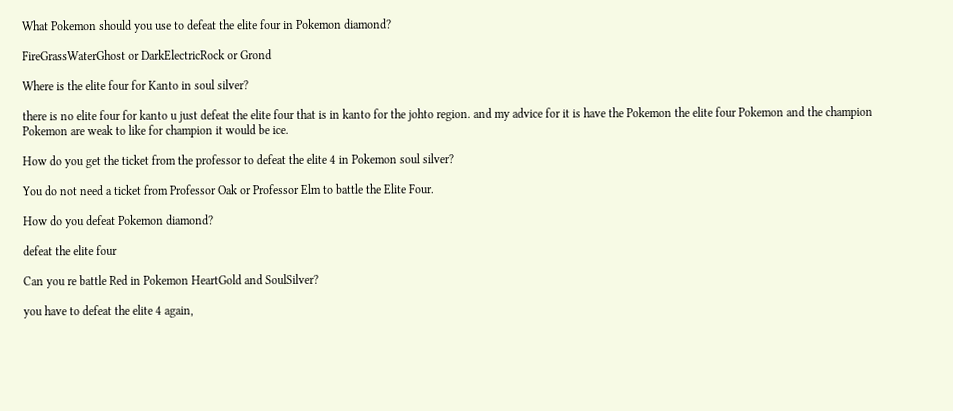What Pokemon should you use to defeat the elite four in Pokemon diamond?

FireGrassWaterGhost or DarkElectricRock or Grond

Where is the elite four for Kanto in soul silver?

there is no elite four for kanto u just defeat the elite four that is in kanto for the johto region. and my advice for it is have the Pokemon the elite four Pokemon and the champion Pokemon are weak to like for champion it would be ice.

How do you get the ticket from the professor to defeat the elite 4 in Pokemon soul silver?

You do not need a ticket from Professor Oak or Professor Elm to battle the Elite Four.

How do you defeat Pokemon diamond?

defeat the elite four

Can you re battle Red in Pokemon HeartGold and SoulSilver?

you have to defeat the elite 4 again,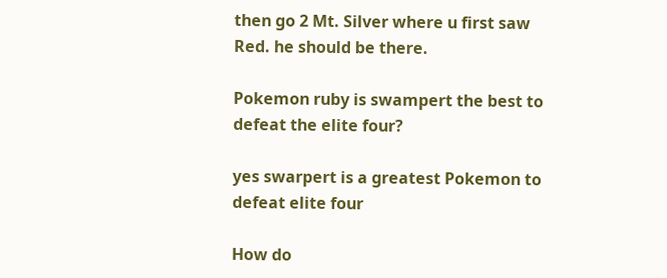then go 2 Mt. Silver where u first saw Red. he should be there.

Pokemon ruby is swampert the best to defeat the elite four?

yes swarpert is a greatest Pokemon to defeat elite four

How do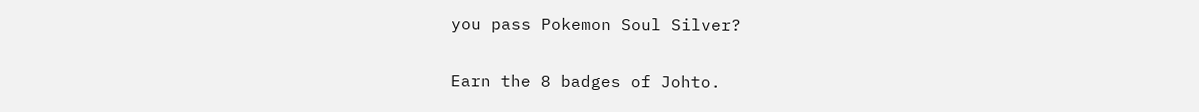you pass Pokemon Soul Silver?

Earn the 8 badges of Johto.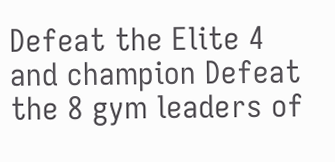Defeat the Elite 4 and champion Defeat the 8 gym leaders of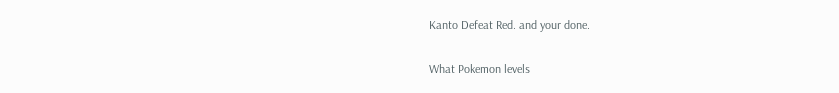Kanto Defeat Red. and your done.

What Pokemon levels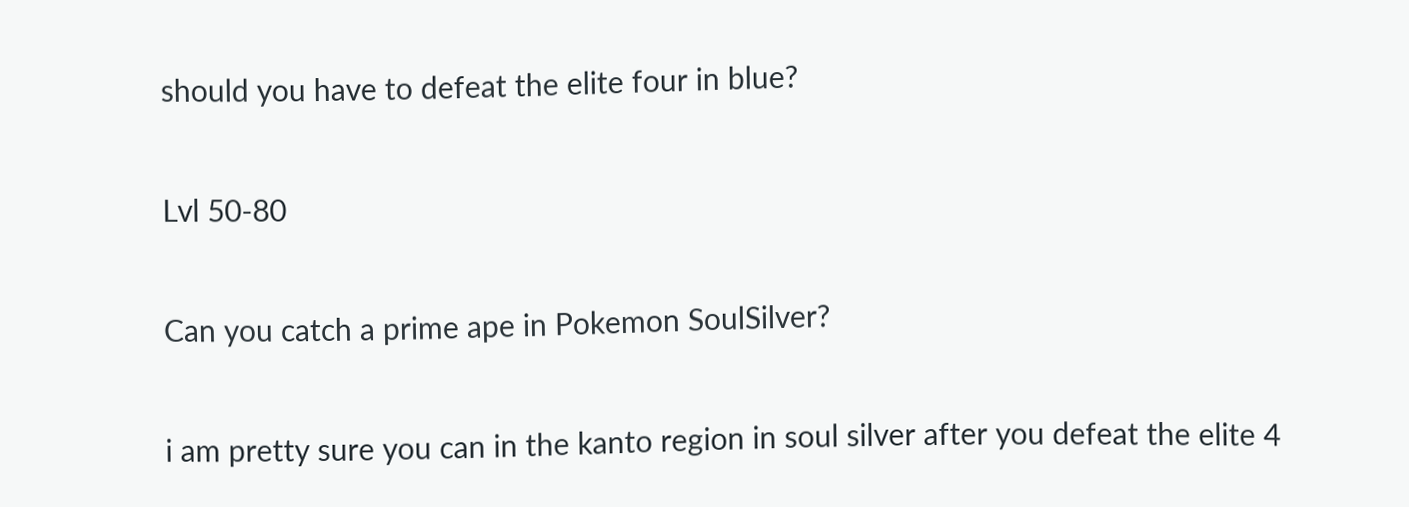should you have to defeat the elite four in blue?

Lvl 50-80

Can you catch a prime ape in Pokemon SoulSilver?

i am pretty sure you can in the kanto region in soul silver after you defeat the elite 4